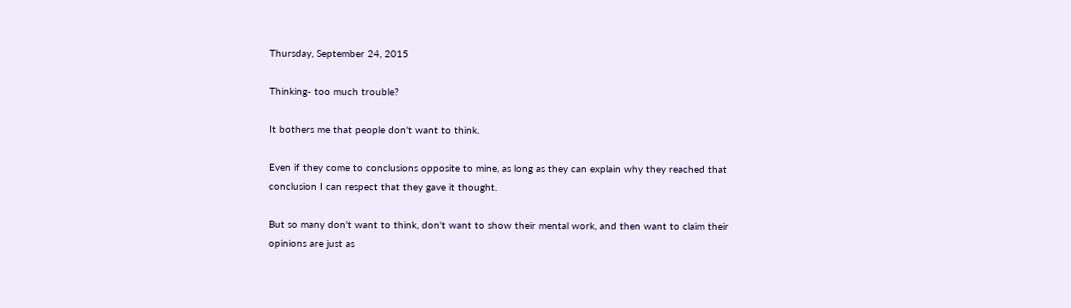Thursday, September 24, 2015

Thinking- too much trouble?

It bothers me that people don't want to think.

Even if they come to conclusions opposite to mine, as long as they can explain why they reached that conclusion I can respect that they gave it thought.

But so many don't want to think, don't want to show their mental work, and then want to claim their opinions are just as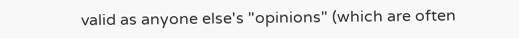valid as anyone else's "opinions" (which are often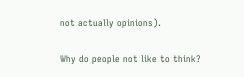not actually opinions).

Why do people not like to think?